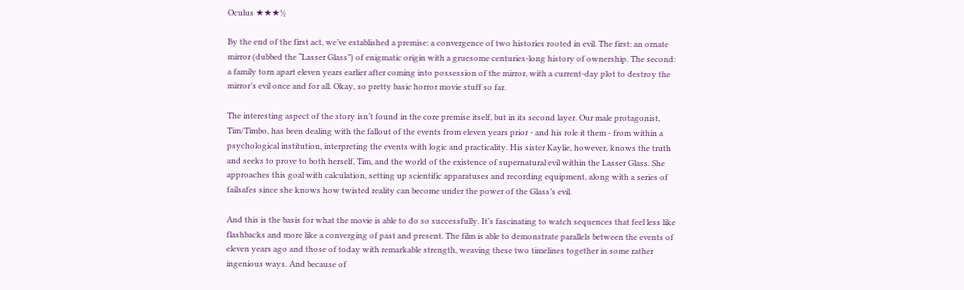Oculus ★★★½

By the end of the first act, we’ve established a premise: a convergence of two histories rooted in evil. The first: an ornate mirror (dubbed the “Lasser Glass”) of enigmatic origin with a gruesome centuries-long history of ownership. The second: a family torn apart eleven years earlier after coming into possession of the mirror, with a current-day plot to destroy the mirror’s evil once and for all. Okay, so pretty basic horror movie stuff so far.

The interesting aspect of the story isn’t found in the core premise itself, but in its second layer. Our male protagonist, Tim/Timbo, has been dealing with the fallout of the events from eleven years prior - and his role it them - from within a psychological institution, interpreting the events with logic and practicality. His sister Kaylie, however, knows the truth and seeks to prove to both herself, Tim, and the world of the existence of supernatural evil within the Lasser Glass. She approaches this goal with calculation, setting up scientific apparatuses and recording equipment, along with a series of failsafes since she knows how twisted reality can become under the power of the Glass’s evil.

And this is the basis for what the movie is able to do so successfully. It’s fascinating to watch sequences that feel less like flashbacks and more like a converging of past and present. The film is able to demonstrate parallels between the events of eleven years ago and those of today with remarkable strength, weaving these two timelines together in some rather ingenious ways. And because of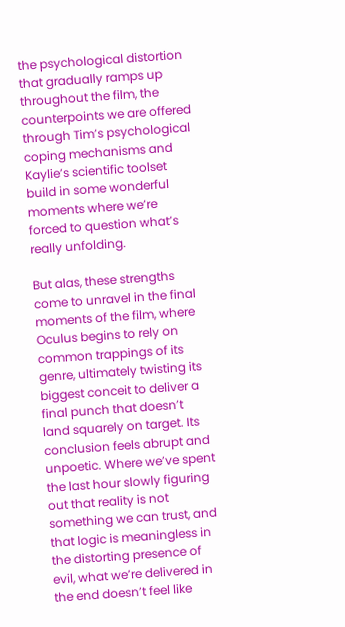the psychological distortion that gradually ramps up throughout the film, the counterpoints we are offered through Tim’s psychological coping mechanisms and Kaylie’s scientific toolset build in some wonderful moments where we’re forced to question what’s really unfolding.

But alas, these strengths come to unravel in the final moments of the film, where Oculus begins to rely on common trappings of its genre, ultimately twisting its biggest conceit to deliver a final punch that doesn’t land squarely on target. Its conclusion feels abrupt and unpoetic. Where we’ve spent the last hour slowly figuring out that reality is not something we can trust, and that logic is meaningless in the distorting presence of evil, what we’re delivered in the end doesn’t feel like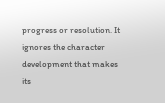progress or resolution. It ignores the character development that makes its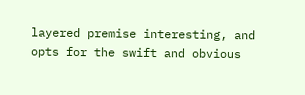layered premise interesting, and opts for the swift and obvious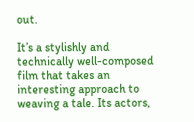out.

It’s a stylishly and technically well-composed film that takes an interesting approach to weaving a tale. Its actors,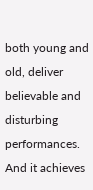both young and old, deliver believable and disturbing performances. And it achieves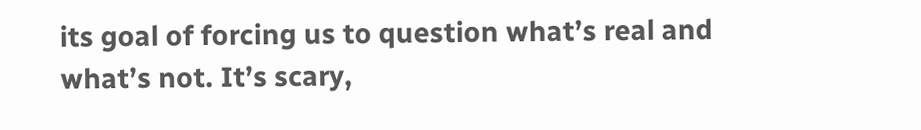its goal of forcing us to question what’s real and what’s not. It’s scary,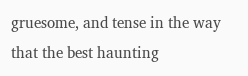gruesome, and tense in the way that the best haunting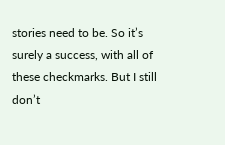stories need to be. So it’s surely a success, with all of these checkmarks. But I still don’t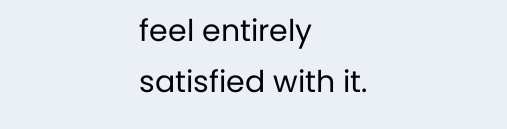feel entirely satisfied with it.